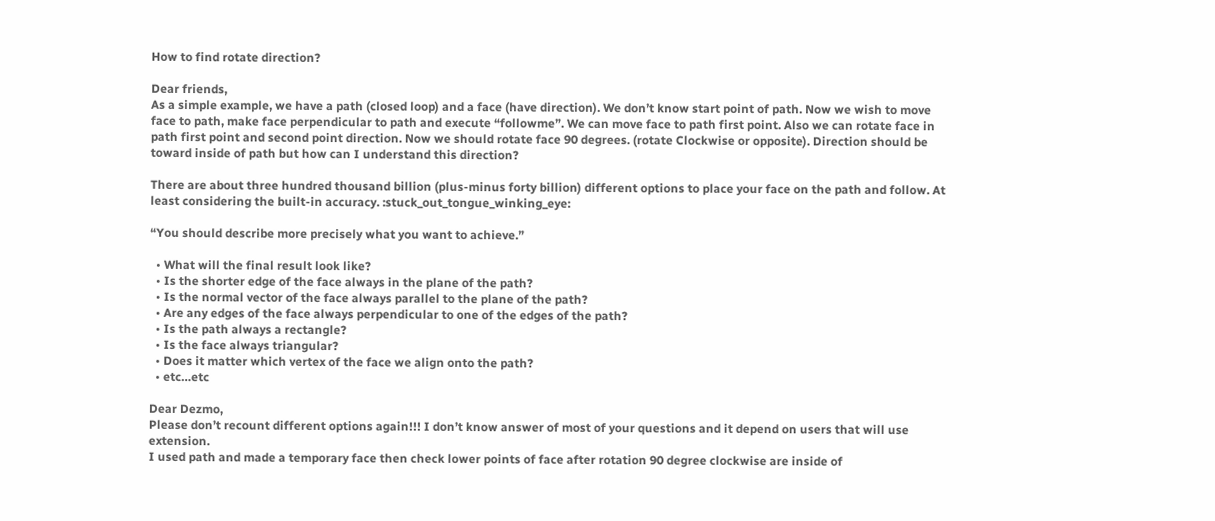How to find rotate direction?

Dear friends,
As a simple example, we have a path (closed loop) and a face (have direction). We don’t know start point of path. Now we wish to move face to path, make face perpendicular to path and execute “followme”. We can move face to path first point. Also we can rotate face in path first point and second point direction. Now we should rotate face 90 degrees. (rotate Clockwise or opposite). Direction should be toward inside of path but how can I understand this direction?

There are about three hundred thousand billion (plus-minus forty billion) different options to place your face on the path and follow. At least considering the built-in accuracy. :stuck_out_tongue_winking_eye:

“You should describe more precisely what you want to achieve.”

  • What will the final result look like?
  • Is the shorter edge of the face always in the plane of the path?
  • Is the normal vector of the face always parallel to the plane of the path?
  • Are any edges of the face always perpendicular to one of the edges of the path?
  • Is the path always a rectangle?
  • Is the face always triangular?
  • Does it matter which vertex of the face we align onto the path?
  • etc…etc

Dear Dezmo,
Please don’t recount different options again!!! I don’t know answer of most of your questions and it depend on users that will use extension.
I used path and made a temporary face then check lower points of face after rotation 90 degree clockwise are inside of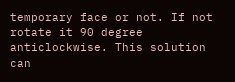temporary face or not. If not rotate it 90 degree anticlockwise. This solution can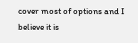cover most of options and I believe it is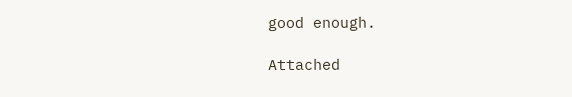good enough.

Attached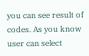you can see result of codes. As you know user can select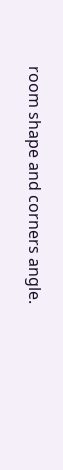room shape and corners angle.